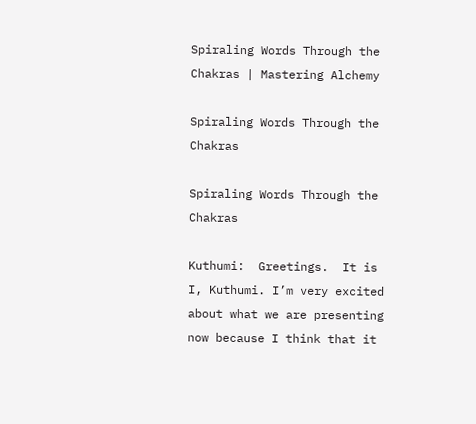Spiraling Words Through the Chakras | Mastering Alchemy

Spiraling Words Through the Chakras

Spiraling Words Through the Chakras

Kuthumi:  Greetings.  It is I, Kuthumi. I’m very excited about what we are presenting now because I think that it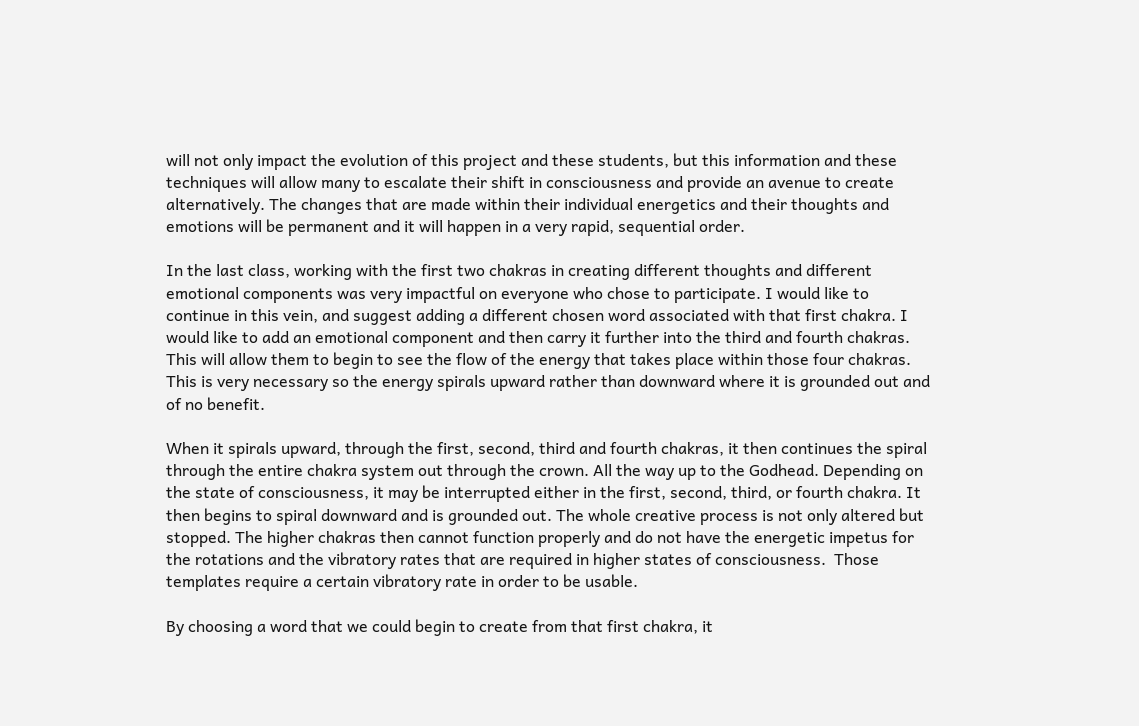will not only impact the evolution of this project and these students, but this information and these techniques will allow many to escalate their shift in consciousness and provide an avenue to create alternatively. The changes that are made within their individual energetics and their thoughts and emotions will be permanent and it will happen in a very rapid, sequential order.

In the last class, working with the first two chakras in creating different thoughts and different emotional components was very impactful on everyone who chose to participate. I would like to continue in this vein, and suggest adding a different chosen word associated with that first chakra. I would like to add an emotional component and then carry it further into the third and fourth chakras. This will allow them to begin to see the flow of the energy that takes place within those four chakras. This is very necessary so the energy spirals upward rather than downward where it is grounded out and of no benefit.

When it spirals upward, through the first, second, third and fourth chakras, it then continues the spiral through the entire chakra system out through the crown. All the way up to the Godhead. Depending on the state of consciousness, it may be interrupted either in the first, second, third, or fourth chakra. It then begins to spiral downward and is grounded out. The whole creative process is not only altered but stopped. The higher chakras then cannot function properly and do not have the energetic impetus for the rotations and the vibratory rates that are required in higher states of consciousness.  Those templates require a certain vibratory rate in order to be usable.

By choosing a word that we could begin to create from that first chakra, it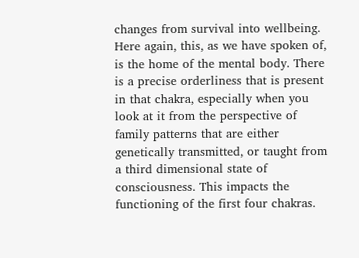changes from survival into wellbeing.  Here again, this, as we have spoken of, is the home of the mental body. There is a precise orderliness that is present in that chakra, especially when you look at it from the perspective of family patterns that are either genetically transmitted, or taught from a third dimensional state of consciousness. This impacts the functioning of the first four chakras.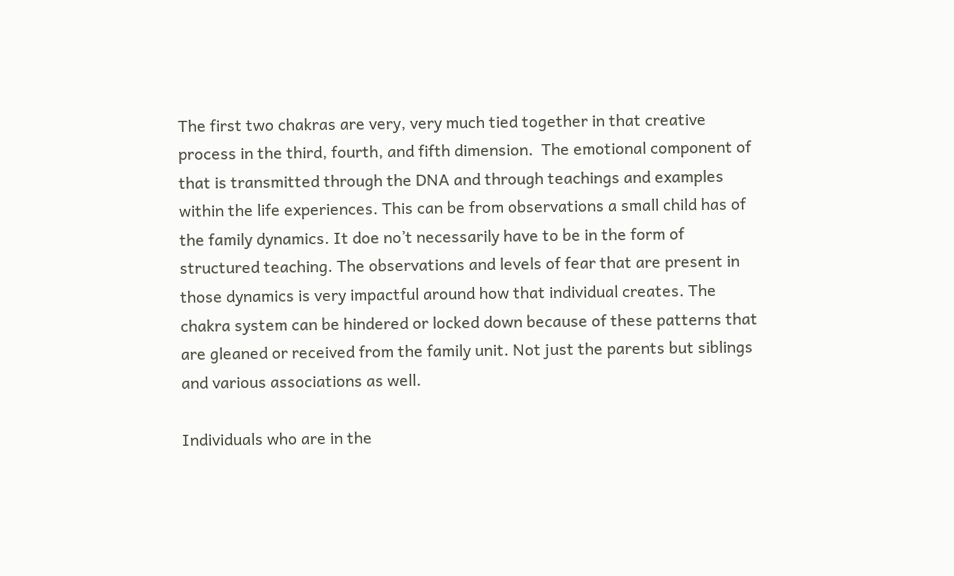The first two chakras are very, very much tied together in that creative process in the third, fourth, and fifth dimension.  The emotional component of that is transmitted through the DNA and through teachings and examples within the life experiences. This can be from observations a small child has of the family dynamics. It doe no’t necessarily have to be in the form of structured teaching. The observations and levels of fear that are present in those dynamics is very impactful around how that individual creates. The chakra system can be hindered or locked down because of these patterns that are gleaned or received from the family unit. Not just the parents but siblings and various associations as well.

Individuals who are in the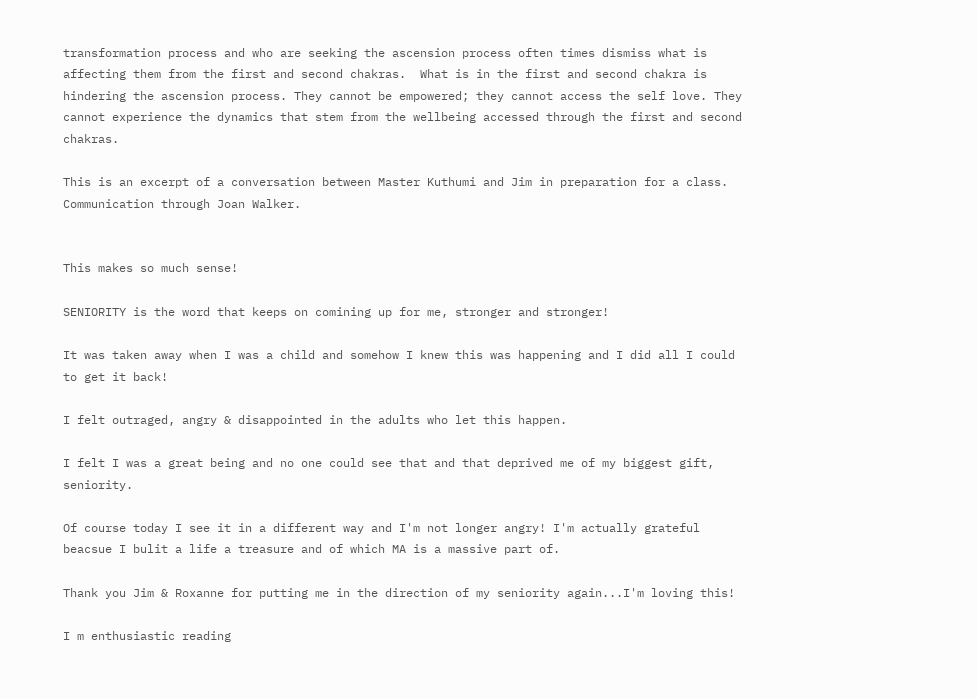transformation process and who are seeking the ascension process often times dismiss what is affecting them from the first and second chakras.  What is in the first and second chakra is hindering the ascension process. They cannot be empowered; they cannot access the self love. They cannot experience the dynamics that stem from the wellbeing accessed through the first and second chakras.

This is an excerpt of a conversation between Master Kuthumi and Jim in preparation for a class. Communication through Joan Walker.


This makes so much sense!

SENIORITY is the word that keeps on comining up for me, stronger and stronger!

It was taken away when I was a child and somehow I knew this was happening and I did all I could to get it back!

I felt outraged, angry & disappointed in the adults who let this happen.

I felt I was a great being and no one could see that and that deprived me of my biggest gift, seniority.

Of course today I see it in a different way and I'm not longer angry! I'm actually grateful beacsue I bulit a life a treasure and of which MA is a massive part of.

Thank you Jim & Roxanne for putting me in the direction of my seniority again...I'm loving this!

I m enthusiastic reading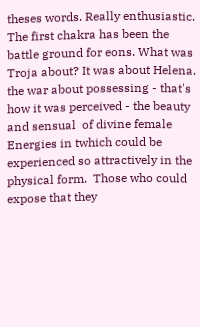theses words. Really enthusiastic. The first chakra has been the battle ground for eons. What was Troja about? It was about Helena. the war about possessing - that's how it was perceived - the beauty and sensual  of divine female Energies in twhich could be experienced so attractively in the physical form.  Those who could expose that they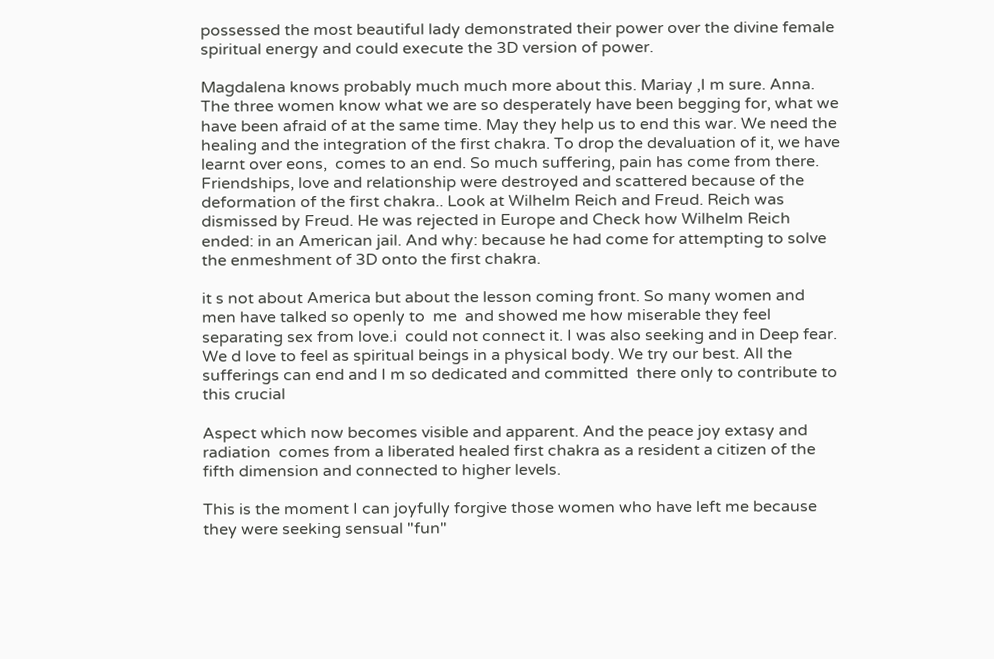possessed the most beautiful lady demonstrated their power over the divine female spiritual energy and could execute the 3D version of power.

Magdalena knows probably much much more about this. Mariay ,I m sure. Anna. The three women know what we are so desperately have been begging for, what we have been afraid of at the same time. May they help us to end this war. We need the healing and the integration of the first chakra. To drop the devaluation of it, we have learnt over eons,  comes to an end. So much suffering, pain has come from there. Friendships, love and relationship were destroyed and scattered because of the deformation of the first chakra.. Look at Wilhelm Reich and Freud. Reich was dismissed by Freud. He was rejected in Europe and Check how Wilhelm Reich ended: in an American jail. And why: because he had come for attempting to solve the enmeshment of 3D onto the first chakra.

it s not about America but about the lesson coming front. So many women and men have talked so openly to  me  and showed me how miserable they feel separating sex from love.i  could not connect it. I was also seeking and in Deep fear. We d love to feel as spiritual beings in a physical body. We try our best. All the sufferings can end and I m so dedicated and committed  there only to contribute to this crucial

Aspect which now becomes visible and apparent. And the peace joy extasy and radiation  comes from a liberated healed first chakra as a resident a citizen of the fifth dimension and connected to higher levels.

This is the moment I can joyfully forgive those women who have left me because they were seeking sensual "fun"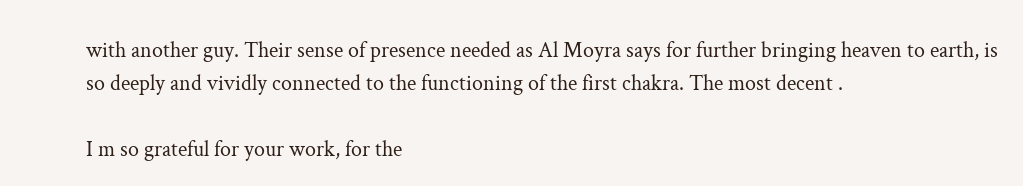with another guy. Their sense of presence needed as Al Moyra says for further bringing heaven to earth, is so deeply and vividly connected to the functioning of the first chakra. The most decent .

I m so grateful for your work, for the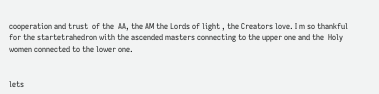cooperation and trust  of the  AA, the AM the Lords of light , the Creators love. I m so thankful for the startetrahedron with the ascended masters connecting to the upper one and the  Holy women connected to the lower one.


lets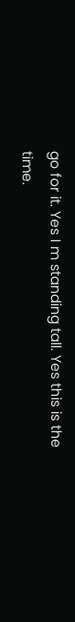go for it. Yes I m standing tall. Yes this is the time.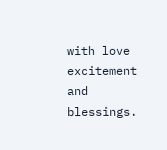with love excitement and blessings.